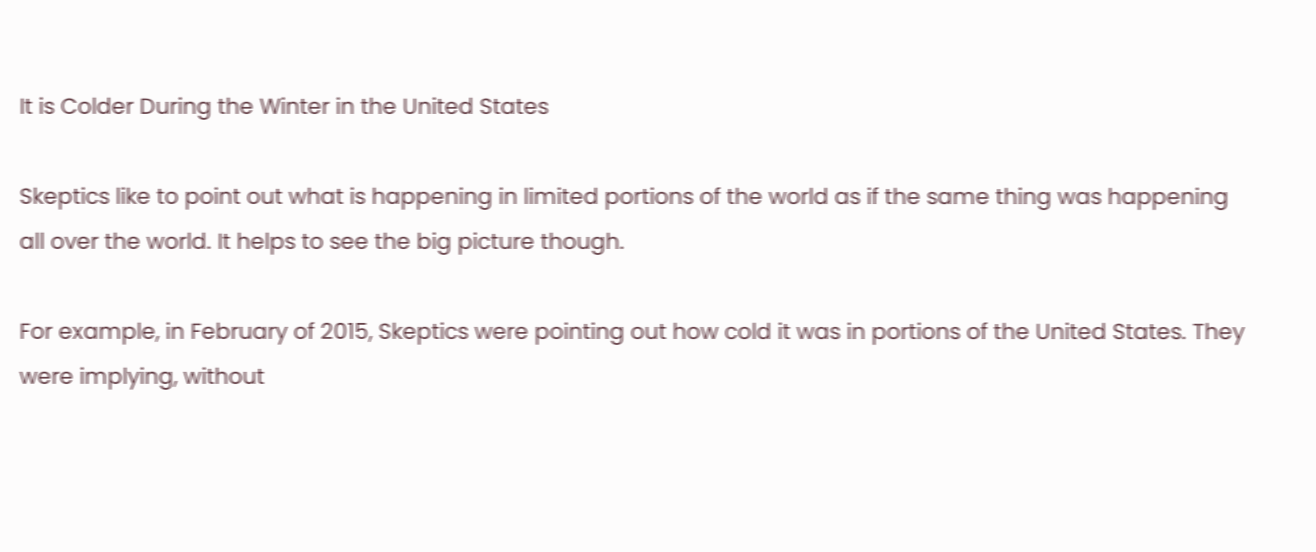It is Colder During the Winter in the United States

Skeptics like to point out what is happening in limited portions of the world as if the same thing was happening all over the world. It helps to see the big picture though.

For example, in February of 2015, Skeptics were pointing out how cold it was in portions of the United States. They were implying, without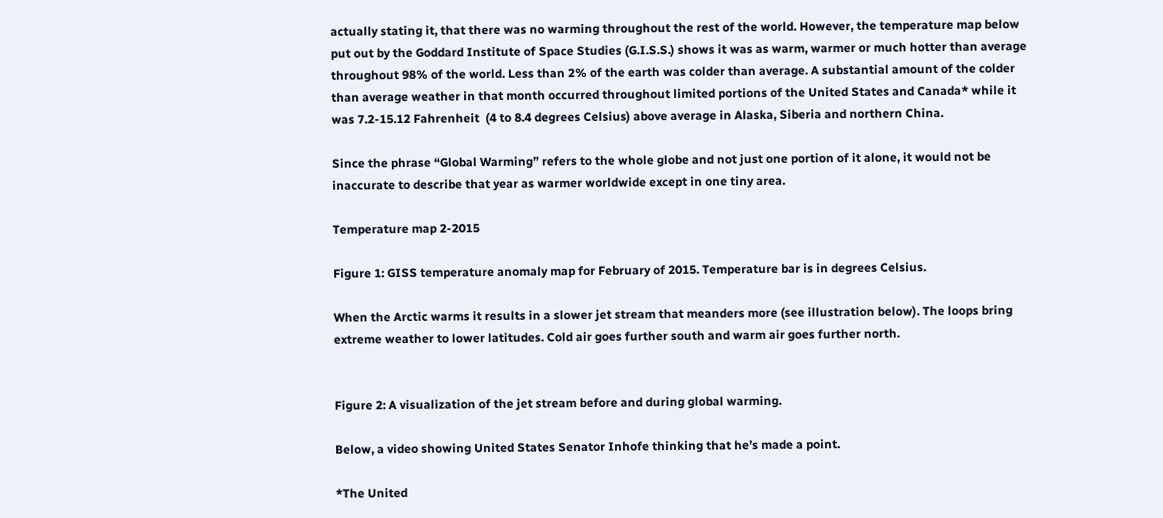actually stating it, that there was no warming throughout the rest of the world. However, the temperature map below put out by the Goddard Institute of Space Studies (G.I.S.S.) shows it was as warm, warmer or much hotter than average throughout 98% of the world. Less than 2% of the earth was colder than average. A substantial amount of the colder than average weather in that month occurred throughout limited portions of the United States and Canada* while it was 7.2-15.12 Fahrenheit  (4 to 8.4 degrees Celsius) above average in Alaska, Siberia and northern China.

Since the phrase “Global Warming” refers to the whole globe and not just one portion of it alone, it would not be inaccurate to describe that year as warmer worldwide except in one tiny area.

Temperature map 2-2015

Figure 1: GISS temperature anomaly map for February of 2015. Temperature bar is in degrees Celsius.

When the Arctic warms it results in a slower jet stream that meanders more (see illustration below). The loops bring extreme weather to lower latitudes. Cold air goes further south and warm air goes further north.


Figure 2: A visualization of the jet stream before and during global warming.

Below, a video showing United States Senator Inhofe thinking that he’s made a point.

*The United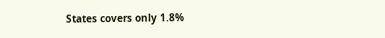States covers only 1.8%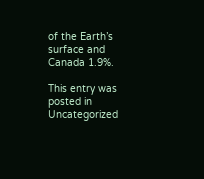of the Earth’s surface and Canada 1.9%.

This entry was posted in Uncategorized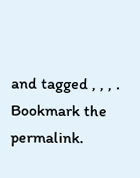and tagged , , , . Bookmark the permalink.